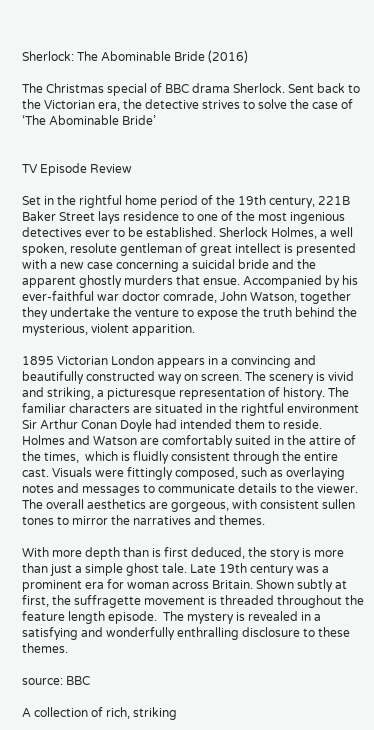Sherlock: The Abominable Bride (2016)

The Christmas special of BBC drama Sherlock. Sent back to the Victorian era, the detective strives to solve the case of ‘The Abominable Bride’


TV Episode Review

Set in the rightful home period of the 19th century, 221B Baker Street lays residence to one of the most ingenious detectives ever to be established. Sherlock Holmes, a well spoken, resolute gentleman of great intellect is presented with a new case concerning a suicidal bride and the apparent ghostly murders that ensue. Accompanied by his ever-faithful war doctor comrade, John Watson, together they undertake the venture to expose the truth behind the mysterious, violent apparition.

1895 Victorian London appears in a convincing and beautifully constructed way on screen. The scenery is vivid and striking, a picturesque representation of history. The familiar characters are situated in the rightful environment Sir Arthur Conan Doyle had intended them to reside. Holmes and Watson are comfortably suited in the attire of the times,  which is fluidly consistent through the entire cast. Visuals were fittingly composed, such as overlaying notes and messages to communicate details to the viewer. The overall aesthetics are gorgeous, with consistent sullen tones to mirror the narratives and themes.

With more depth than is first deduced, the story is more than just a simple ghost tale. Late 19th century was a prominent era for woman across Britain. Shown subtly at first, the suffragette movement is threaded throughout the feature length episode.  The mystery is revealed in a satisfying and wonderfully enthralling disclosure to these themes.

source: BBC

A collection of rich, striking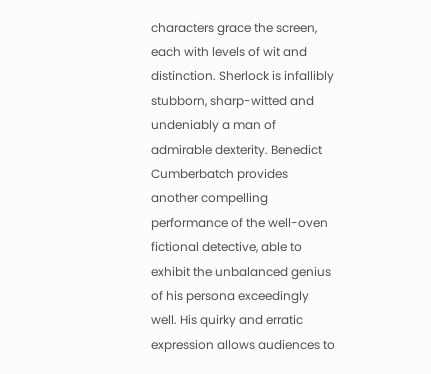characters grace the screen, each with levels of wit and distinction. Sherlock is infallibly stubborn, sharp-witted and undeniably a man of admirable dexterity. Benedict Cumberbatch provides another compelling performance of the well-oven fictional detective, able to exhibit the unbalanced genius of his persona exceedingly well. His quirky and erratic expression allows audiences to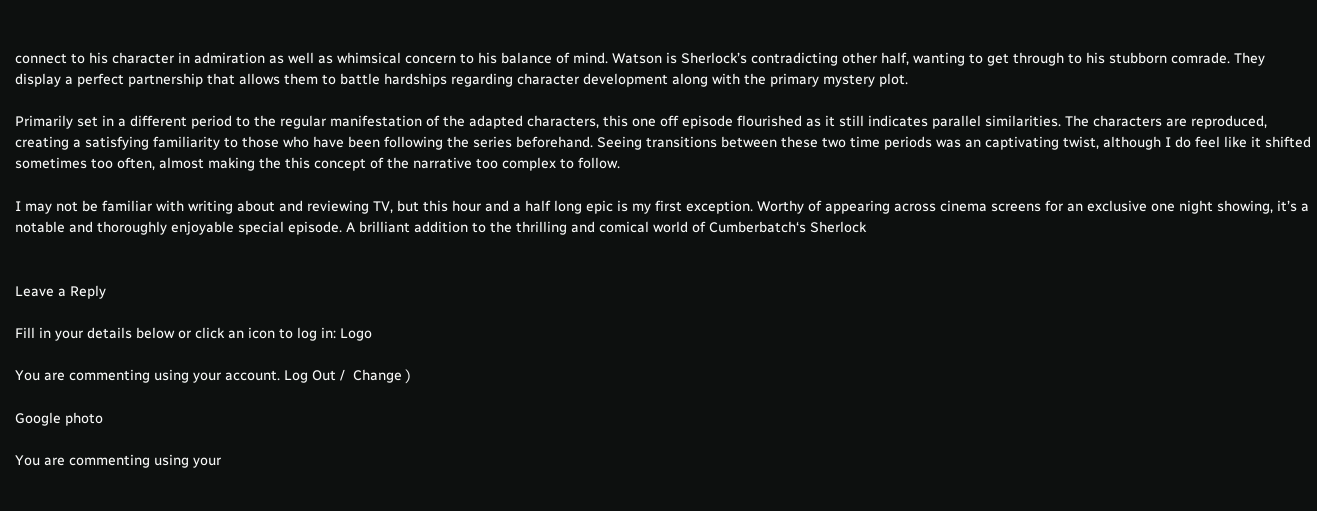connect to his character in admiration as well as whimsical concern to his balance of mind. Watson is Sherlock’s contradicting other half, wanting to get through to his stubborn comrade. They display a perfect partnership that allows them to battle hardships regarding character development along with the primary mystery plot.

Primarily set in a different period to the regular manifestation of the adapted characters, this one off episode flourished as it still indicates parallel similarities. The characters are reproduced, creating a satisfying familiarity to those who have been following the series beforehand. Seeing transitions between these two time periods was an captivating twist, although I do feel like it shifted sometimes too often, almost making the this concept of the narrative too complex to follow.

I may not be familiar with writing about and reviewing TV, but this hour and a half long epic is my first exception. Worthy of appearing across cinema screens for an exclusive one night showing, it’s a notable and thoroughly enjoyable special episode. A brilliant addition to the thrilling and comical world of Cumberbatch‘s Sherlock


Leave a Reply

Fill in your details below or click an icon to log in: Logo

You are commenting using your account. Log Out /  Change )

Google photo

You are commenting using your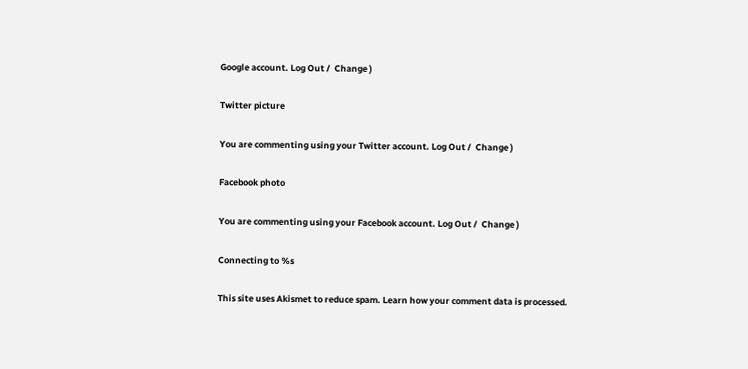Google account. Log Out /  Change )

Twitter picture

You are commenting using your Twitter account. Log Out /  Change )

Facebook photo

You are commenting using your Facebook account. Log Out /  Change )

Connecting to %s

This site uses Akismet to reduce spam. Learn how your comment data is processed.